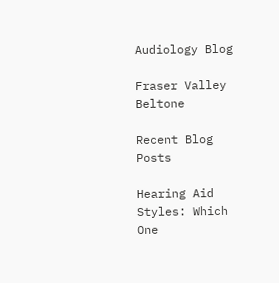Audiology Blog

Fraser Valley Beltone

Recent Blog Posts

Hearing Aid Styles: Which One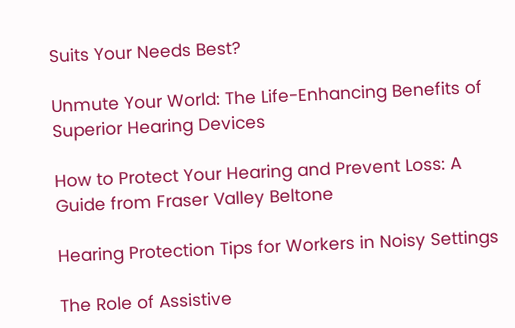Suits Your Needs Best?

Unmute Your World: The Life-Enhancing Benefits of Superior Hearing Devices

How to Protect Your Hearing and Prevent Loss: A Guide from Fraser Valley Beltone

Hearing Protection Tips for Workers in Noisy Settings

The Role of Assistive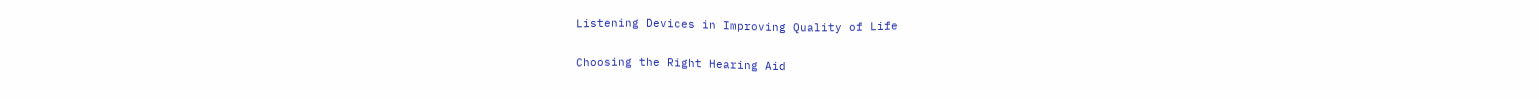Listening Devices in Improving Quality of Life

Choosing the Right Hearing Aid